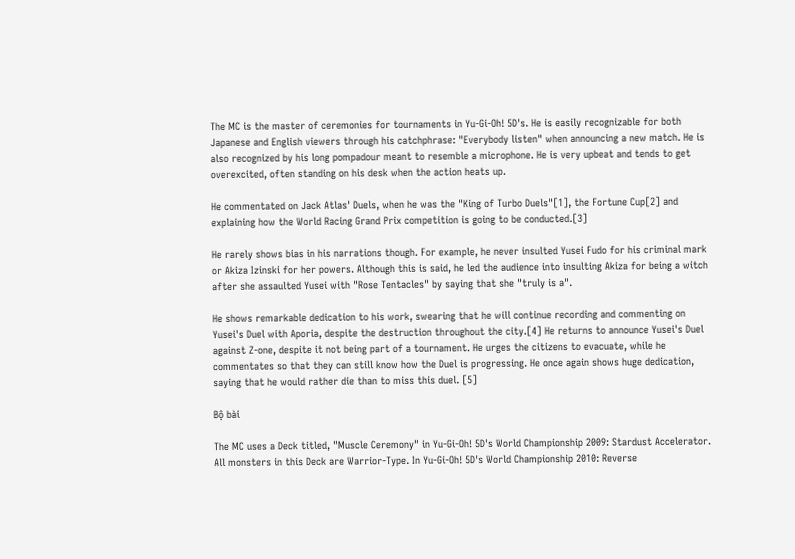The MC is the master of ceremonies for tournaments in Yu-Gi-Oh! 5D's. He is easily recognizable for both Japanese and English viewers through his catchphrase: "Everybody listen" when announcing a new match. He is also recognized by his long pompadour meant to resemble a microphone. He is very upbeat and tends to get overexcited, often standing on his desk when the action heats up.

He commentated on Jack Atlas' Duels, when he was the "King of Turbo Duels"[1], the Fortune Cup[2] and explaining how the World Racing Grand Prix competition is going to be conducted.[3]

He rarely shows bias in his narrations though. For example, he never insulted Yusei Fudo for his criminal mark or Akiza Izinski for her powers. Although this is said, he led the audience into insulting Akiza for being a witch after she assaulted Yusei with "Rose Tentacles" by saying that she "truly is a".

He shows remarkable dedication to his work, swearing that he will continue recording and commenting on Yusei's Duel with Aporia, despite the destruction throughout the city.[4] He returns to announce Yusei's Duel against Z-one, despite it not being part of a tournament. He urges the citizens to evacuate, while he commentates so that they can still know how the Duel is progressing. He once again shows huge dedication, saying that he would rather die than to miss this duel. [5]

Bộ bài

The MC uses a Deck titled, "Muscle Ceremony" in Yu-Gi-Oh! 5D's World Championship 2009: Stardust Accelerator. All monsters in this Deck are Warrior-Type. In Yu-Gi-Oh! 5D's World Championship 2010: Reverse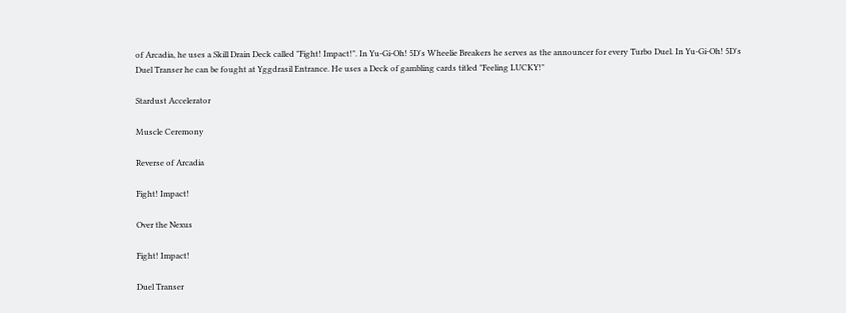of Arcadia, he uses a Skill Drain Deck called "Fight! Impact!". In Yu-Gi-Oh! 5D's Wheelie Breakers he serves as the announcer for every Turbo Duel. In Yu-Gi-Oh! 5D's Duel Transer he can be fought at Yggdrasil Entrance. He uses a Deck of gambling cards titled "Feeling LUCKY!"

Stardust Accelerator

Muscle Ceremony

Reverse of Arcadia

Fight! Impact!

Over the Nexus

Fight! Impact!

Duel Transer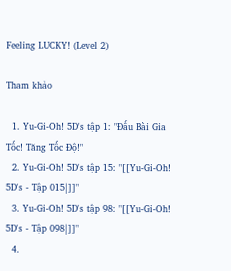Feeling LUCKY! (Level 2)

Tham khảo

  1. Yu-Gi-Oh! 5D's tập 1: "Đấu Bài Gia Tốc! Tăng Tốc Độ!"
  2. Yu-Gi-Oh! 5D's tập 15: "[[Yu-Gi-Oh! 5D's - Tập 015|]]"
  3. Yu-Gi-Oh! 5D's tập 98: "[[Yu-Gi-Oh! 5D's - Tập 098|]]"
  4.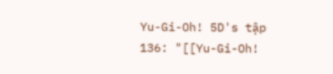Yu-Gi-Oh! 5D's tập 136: "[[Yu-Gi-Oh!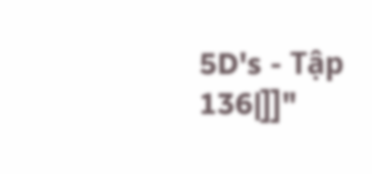5D's - Tập 136|]]"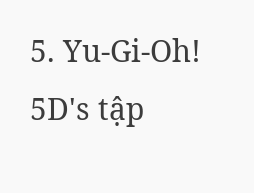5. Yu-Gi-Oh! 5D's tập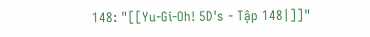148: "[[Yu-Gi-Oh! 5D's - Tập 148|]]"